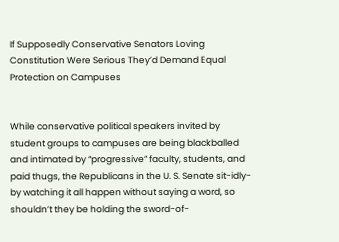If Supposedly Conservative Senators Loving Constitution Were Serious They’d Demand Equal Protection on Campuses


While conservative political speakers invited by student groups to campuses are being blackballed and intimated by “progressive” faculty, students, and paid thugs, the Republicans in the U. S. Senate sit-idly-by watching it all happen without saying a word, so shouldn’t they be holding the sword-of-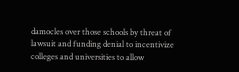damocles over those schools by threat of lawsuit and funding denial to incentivize colleges and universities to allow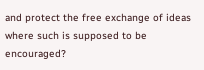and protect the free exchange of ideas where such is supposed to be encouraged?